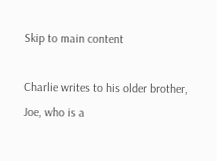Skip to main content

Charlie writes to his older brother, Joe, who is a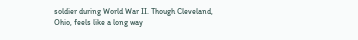soldier during World War II. Though Cleveland, Ohio, feels like a long way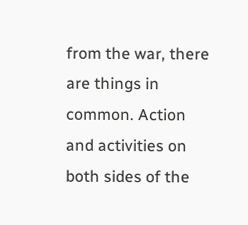from the war, there are things in common. Action and activities on both sides of the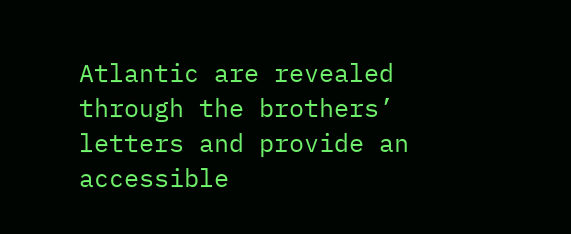Atlantic are revealed through the brothers’ letters and provide an accessible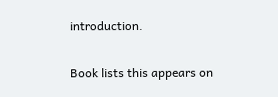introduction.

Book lists this appears on